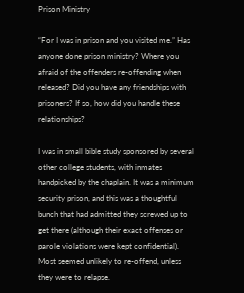Prison Ministry

“For I was in prison and you visited me.” Has anyone done prison ministry? Where you afraid of the offenders re-offending when released? Did you have any friendships with prisoners? If so, how did you handle these relationships?

I was in small bible study sponsored by several other college students, with inmates handpicked by the chaplain. It was a minimum security prison, and this was a thoughtful bunch that had admitted they screwed up to get there (although their exact offenses or parole violations were kept confidential). Most seemed unlikely to re-offend, unless they were to relapse.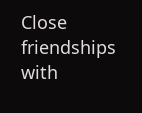Close friendships with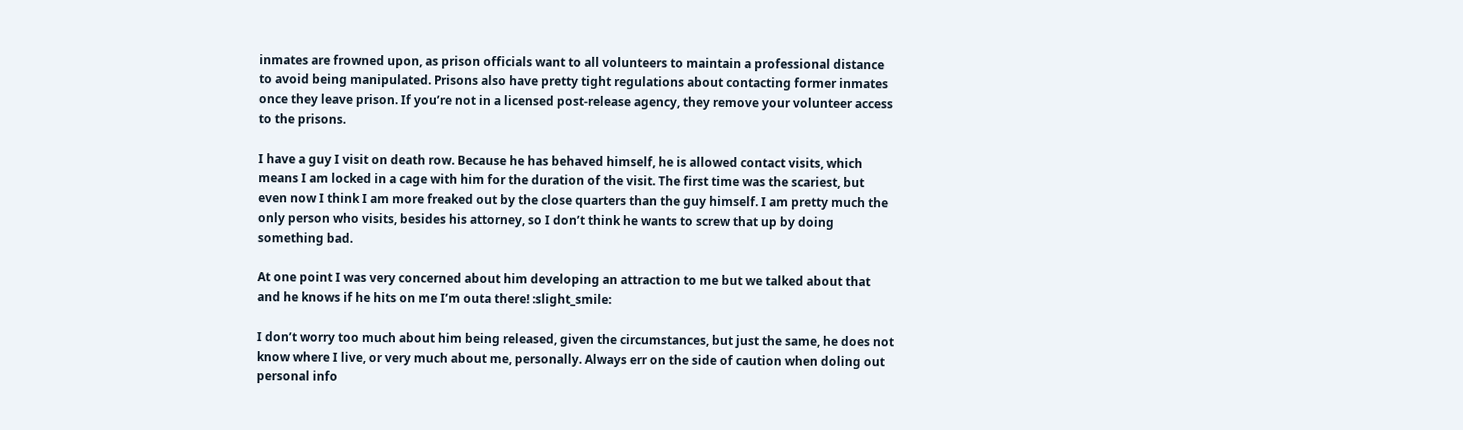inmates are frowned upon, as prison officials want to all volunteers to maintain a professional distance to avoid being manipulated. Prisons also have pretty tight regulations about contacting former inmates once they leave prison. If you’re not in a licensed post-release agency, they remove your volunteer access to the prisons.

I have a guy I visit on death row. Because he has behaved himself, he is allowed contact visits, which means I am locked in a cage with him for the duration of the visit. The first time was the scariest, but even now I think I am more freaked out by the close quarters than the guy himself. I am pretty much the only person who visits, besides his attorney, so I don’t think he wants to screw that up by doing something bad.

At one point I was very concerned about him developing an attraction to me but we talked about that and he knows if he hits on me I’m outa there! :slight_smile:

I don’t worry too much about him being released, given the circumstances, but just the same, he does not know where I live, or very much about me, personally. Always err on the side of caution when doling out personal info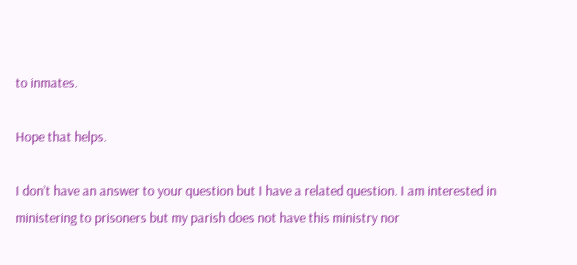to inmates.

Hope that helps.

I don’t have an answer to your question but I have a related question. I am interested in ministering to prisoners but my parish does not have this ministry nor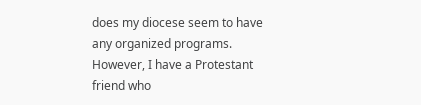does my diocese seem to have any organized programs. However, I have a Protestant friend who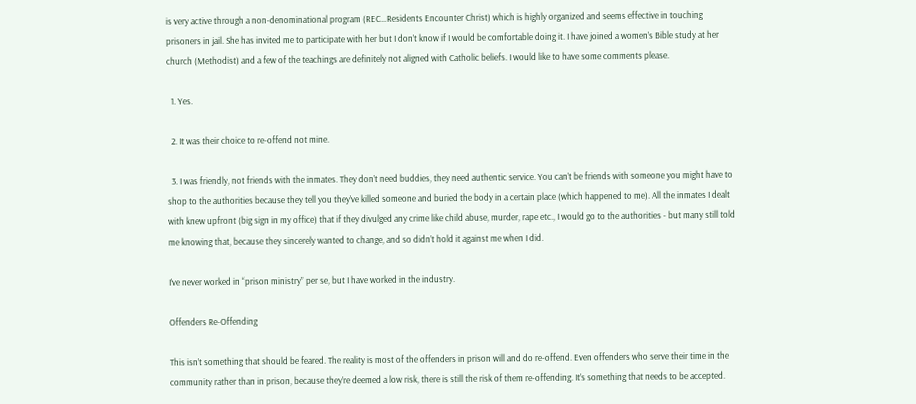is very active through a non-denominational program (REC…Residents Encounter Christ) which is highly organized and seems effective in touching prisoners in jail. She has invited me to participate with her but I don’t know if I would be comfortable doing it. I have joined a women’s Bible study at her church (Methodist) and a few of the teachings are definitely not aligned with Catholic beliefs. I would like to have some comments please.

  1. Yes.

  2. It was their choice to re-offend not mine.

  3. I was friendly, not friends with the inmates. They don’t need buddies, they need authentic service. You can’t be friends with someone you might have to shop to the authorities because they tell you they’ve killed someone and buried the body in a certain place (which happened to me). All the inmates I dealt with knew upfront (big sign in my office) that if they divulged any crime like child abuse, murder, rape etc., I would go to the authorities - but many still told me knowing that, because they sincerely wanted to change, and so didn’t hold it against me when I did.

I’ve never worked in “prison ministry” per se, but I have worked in the industry.

Offenders Re-Offending

This isn’t something that should be feared. The reality is most of the offenders in prison will and do re-offend. Even offenders who serve their time in the community rather than in prison, because they’re deemed a low risk, there is still the risk of them re-offending. It’s something that needs to be accepted.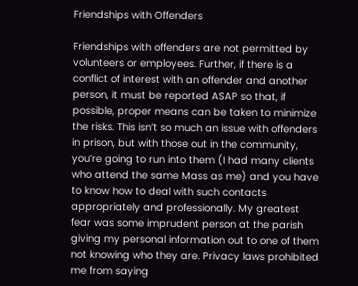Friendships with Offenders

Friendships with offenders are not permitted by volunteers or employees. Further, if there is a conflict of interest with an offender and another person, it must be reported ASAP so that, if possible, proper means can be taken to minimize the risks. This isn’t so much an issue with offenders in prison, but with those out in the community, you’re going to run into them (I had many clients who attend the same Mass as me) and you have to know how to deal with such contacts appropriately and professionally. My greatest fear was some imprudent person at the parish giving my personal information out to one of them not knowing who they are. Privacy laws prohibited me from saying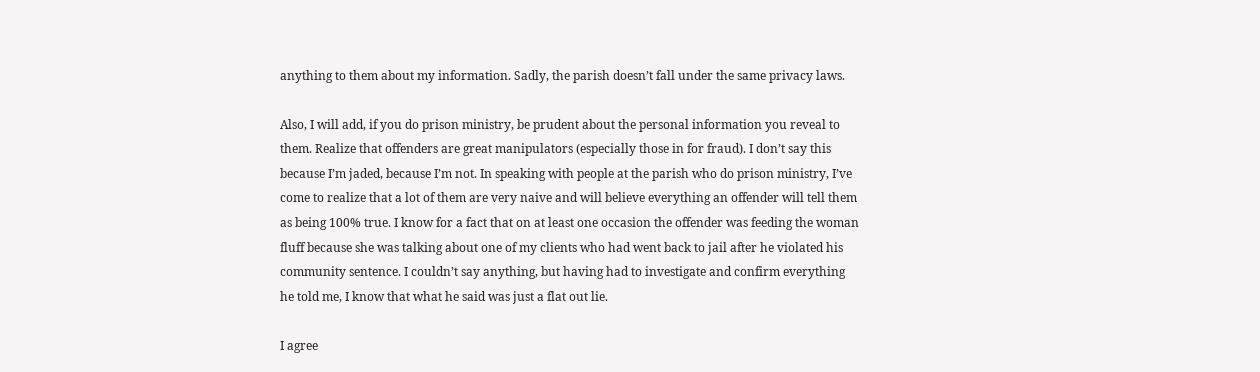anything to them about my information. Sadly, the parish doesn’t fall under the same privacy laws.

Also, I will add, if you do prison ministry, be prudent about the personal information you reveal to them. Realize that offenders are great manipulators (especially those in for fraud). I don’t say this because I’m jaded, because I’m not. In speaking with people at the parish who do prison ministry, I’ve come to realize that a lot of them are very naive and will believe everything an offender will tell them as being 100% true. I know for a fact that on at least one occasion the offender was feeding the woman fluff because she was talking about one of my clients who had went back to jail after he violated his community sentence. I couldn’t say anything, but having had to investigate and confirm everything he told me, I know that what he said was just a flat out lie.

I agree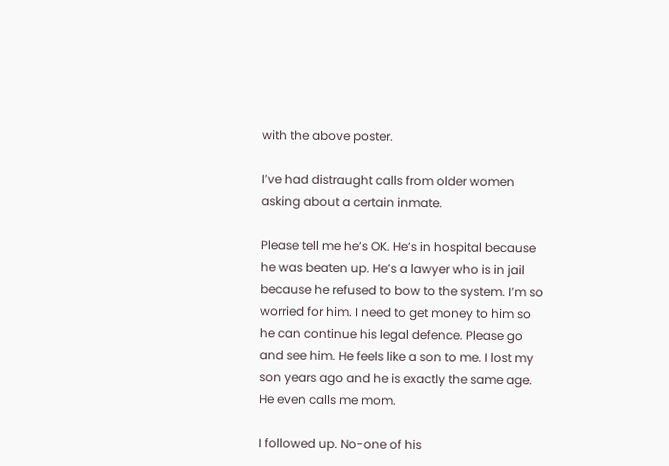with the above poster.

I’ve had distraught calls from older women asking about a certain inmate.

Please tell me he’s OK. He’s in hospital because he was beaten up. He’s a lawyer who is in jail because he refused to bow to the system. I’m so worried for him. I need to get money to him so he can continue his legal defence. Please go and see him. He feels like a son to me. I lost my son years ago and he is exactly the same age. He even calls me mom.

I followed up. No-one of his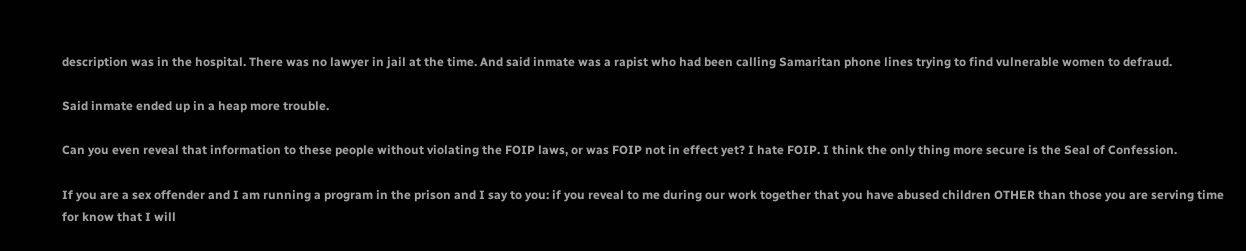description was in the hospital. There was no lawyer in jail at the time. And said inmate was a rapist who had been calling Samaritan phone lines trying to find vulnerable women to defraud.

Said inmate ended up in a heap more trouble.

Can you even reveal that information to these people without violating the FOIP laws, or was FOIP not in effect yet? I hate FOIP. I think the only thing more secure is the Seal of Confession.

If you are a sex offender and I am running a program in the prison and I say to you: if you reveal to me during our work together that you have abused children OTHER than those you are serving time for know that I will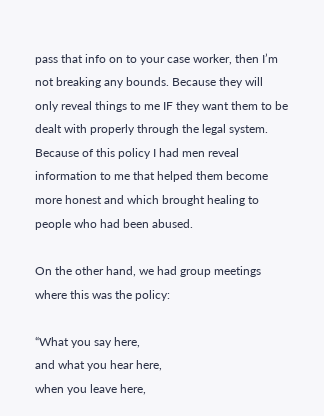pass that info on to your case worker, then I’m not breaking any bounds. Because they will only reveal things to me IF they want them to be dealt with properly through the legal system. Because of this policy I had men reveal information to me that helped them become more honest and which brought healing to people who had been abused.

On the other hand, we had group meetings where this was the policy:

“What you say here,
and what you hear here,
when you leave here,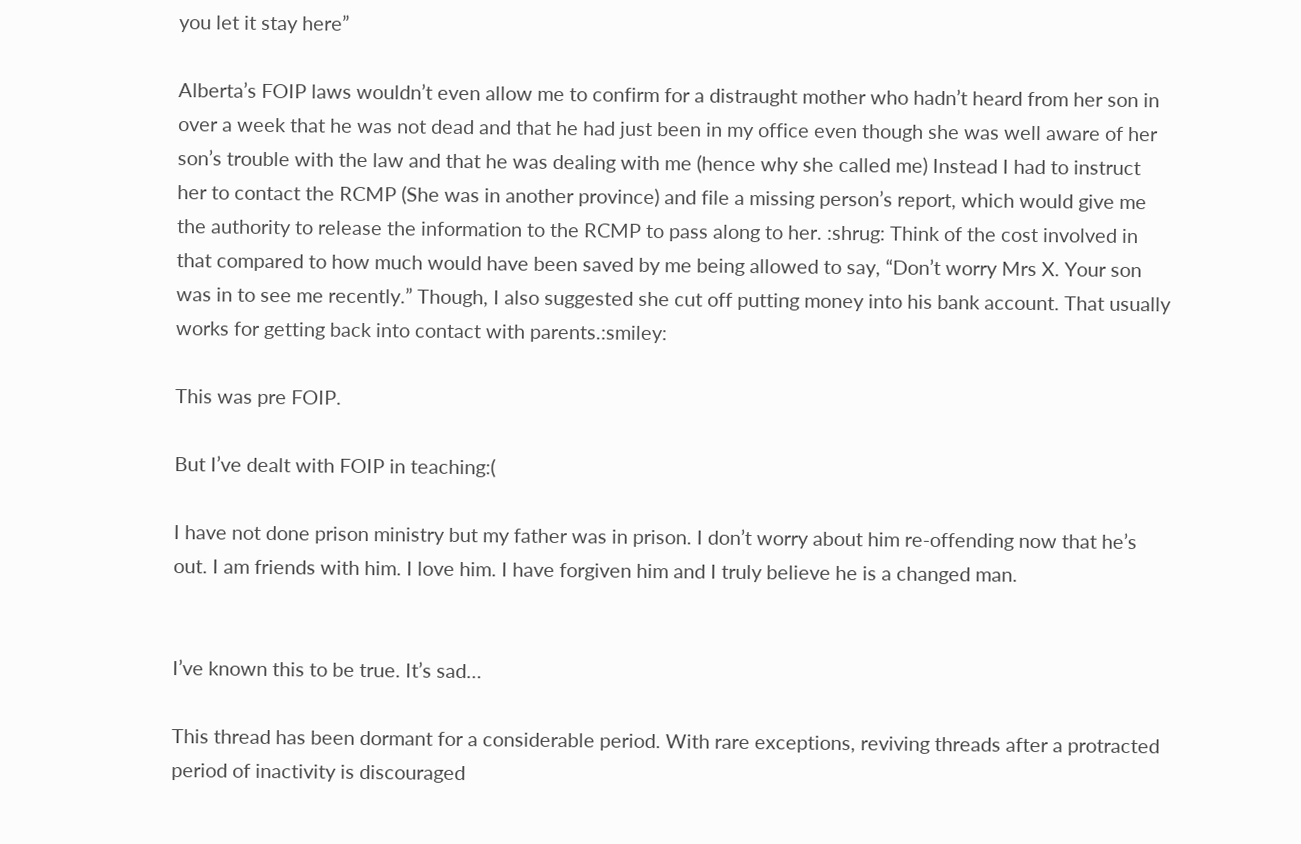you let it stay here”

Alberta’s FOIP laws wouldn’t even allow me to confirm for a distraught mother who hadn’t heard from her son in over a week that he was not dead and that he had just been in my office even though she was well aware of her son’s trouble with the law and that he was dealing with me (hence why she called me) Instead I had to instruct her to contact the RCMP (She was in another province) and file a missing person’s report, which would give me the authority to release the information to the RCMP to pass along to her. :shrug: Think of the cost involved in that compared to how much would have been saved by me being allowed to say, “Don’t worry Mrs X. Your son was in to see me recently.” Though, I also suggested she cut off putting money into his bank account. That usually works for getting back into contact with parents.:smiley:

This was pre FOIP.

But I’ve dealt with FOIP in teaching:(

I have not done prison ministry but my father was in prison. I don’t worry about him re-offending now that he’s out. I am friends with him. I love him. I have forgiven him and I truly believe he is a changed man.


I’ve known this to be true. It’s sad…

This thread has been dormant for a considerable period. With rare exceptions, reviving threads after a protracted period of inactivity is discouraged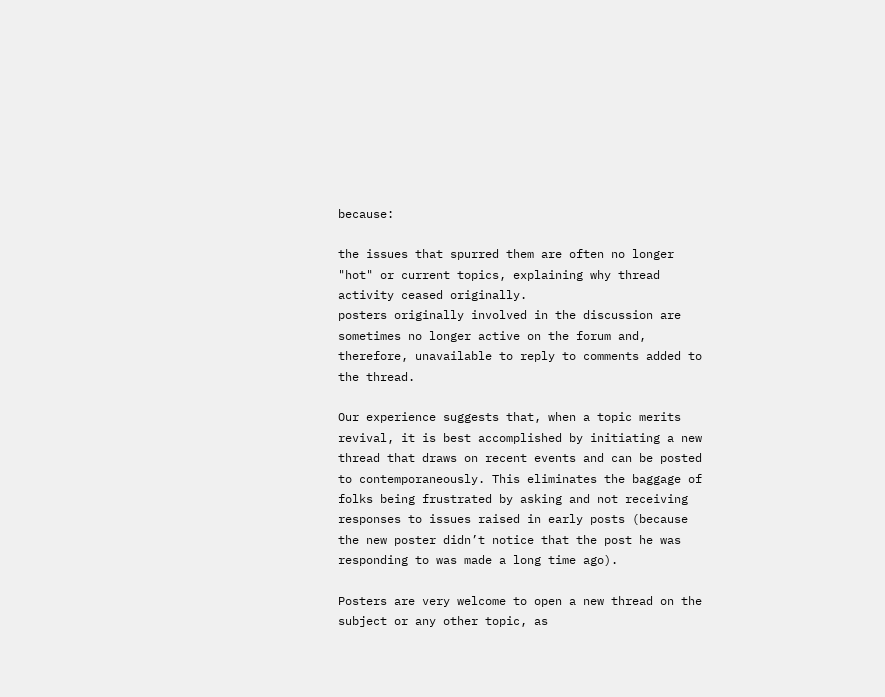because:

the issues that spurred them are often no longer "hot" or current topics, explaining why thread activity ceased originally.
posters originally involved in the discussion are sometimes no longer active on the forum and, therefore, unavailable to reply to comments added to the thread.

Our experience suggests that, when a topic merits revival, it is best accomplished by initiating a new thread that draws on recent events and can be posted to contemporaneously. This eliminates the baggage of folks being frustrated by asking and not receiving responses to issues raised in early posts (because the new poster didn’t notice that the post he was responding to was made a long time ago).

Posters are very welcome to open a new thread on the subject or any other topic, as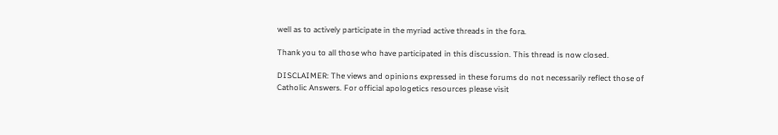well as to actively participate in the myriad active threads in the fora.

Thank you to all those who have participated in this discussion. This thread is now closed.

DISCLAIMER: The views and opinions expressed in these forums do not necessarily reflect those of Catholic Answers. For official apologetics resources please visit